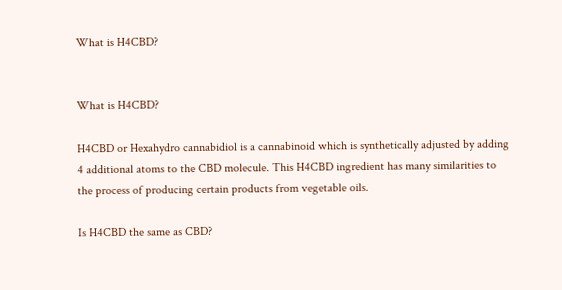What is H4CBD?


What is H4CBD?

H4CBD or Hexahydro cannabidiol is a cannabinoid which is synthetically adjusted by adding 4 additional atoms to the CBD molecule. This H4CBD ingredient has many similarities to the process of producing certain products from vegetable oils.

Is H4CBD the same as CBD?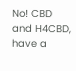No! CBD and H4CBD, have a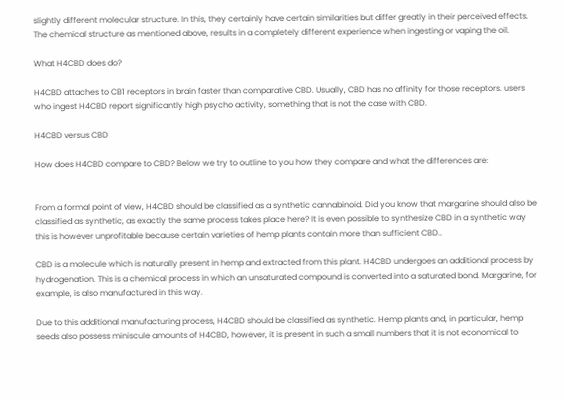slightly different molecular structure. In this, they certainly have certain similarities but differ greatly in their perceived effects.   The chemical structure as mentioned above, results in a completely different experience when ingesting or vaping the oil.

What H4CBD does do?

H4CBD attaches to CB1 receptors in brain faster than comparative CBD. Usually, CBD has no affinity for those receptors. users who ingest H4CBD report significantly high psycho activity, something that is not the case with CBD.

H4CBD versus CBD

How does H4CBD compare to CBD? Below we try to outline to you how they compare and what the differences are:


From a formal point of view, H4CBD should be classified as a synthetic cannabinoid. Did you know that margarine should also be classified as synthetic, as exactly the same process takes place here? It is even possible to synthesize CBD in a synthetic way this is however unprofitable because certain varieties of hemp plants contain more than sufficient CBD..

CBD is a molecule which is naturally present in hemp and extracted from this plant. H4CBD undergoes an additional process by hydrogenation. This is a chemical process in which an unsaturated compound is converted into a saturated bond. Margarine, for example, is also manufactured in this way.

Due to this additional manufacturing process, H4CBD should be classified as synthetic. Hemp plants and, in particular, hemp seeds also possess miniscule amounts of H4CBD, however, it is present in such a small numbers that it is not economical to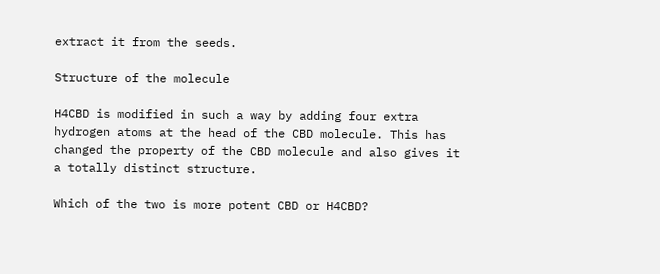extract it from the seeds.

Structure of the molecule

H4CBD is modified in such a way by adding four extra hydrogen atoms at the head of the CBD molecule. This has changed the property of the CBD molecule and also gives it a totally distinct structure.

Which of the two is more potent CBD or H4CBD?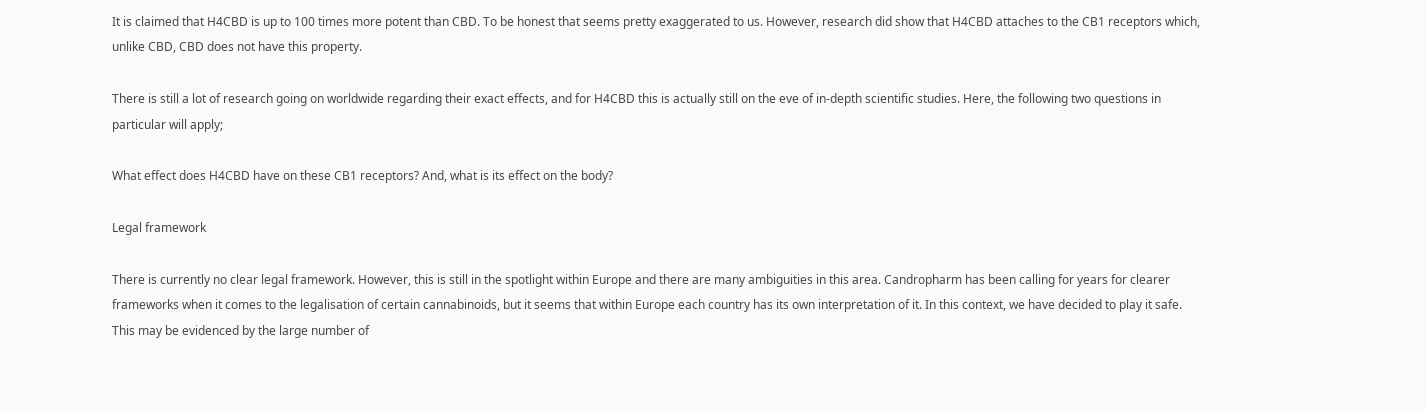It is claimed that H4CBD is up to 100 times more potent than CBD. To be honest that seems pretty exaggerated to us. However, research did show that H4CBD attaches to the CB1 receptors which, unlike CBD, CBD does not have this property.

There is still a lot of research going on worldwide regarding their exact effects, and for H4CBD this is actually still on the eve of in-depth scientific studies. Here, the following two questions in particular will apply;

What effect does H4CBD have on these CB1 receptors? And, what is its effect on the body?

Legal framework

There is currently no clear legal framework. However, this is still in the spotlight within Europe and there are many ambiguities in this area. Candropharm has been calling for years for clearer frameworks when it comes to the legalisation of certain cannabinoids, but it seems that within Europe each country has its own interpretation of it. In this context, we have decided to play it safe. This may be evidenced by the large number of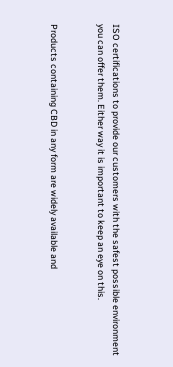ISO certifications to provide our customers with the safest possible environment you can offer them. Either way it is important to keep an eye on this.


Products containing CBD in any form are widely available and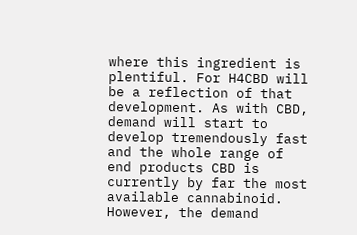where this ingredient is plentiful. For H4CBD will be a reflection of that development. As with CBD, demand will start to develop tremendously fast and the whole range of end products CBD is currently by far the most available cannabinoid. However, the demand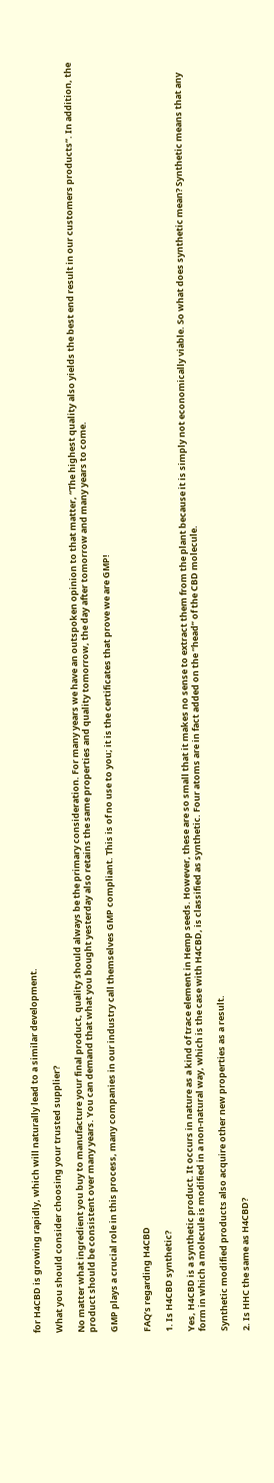for H4CBD is growing rapidly, which will naturally lead to a similar development.

What you should consider choosing your trusted supplier?

No matter what ingredient you buy to manufacture your final product, quality should always be the primary consideration. For many years we have an outspoken opinion to that matter, “The highest quality also yields the best end result in our customers products”. In addition, the product should be consistent over many years. You can demand that what you bought yesterday also retains the same properties and quality tomorrow, the day after tomorrow and many years to come.

GMP plays a crucial role in this process, many companies in our industry call themselves GMP compliant. This is of no use to you; it is the certificates that prove we are GMP!


FAQ’s regarding H4CBD

1. Is H4CBD synthetic?

Yes, H4CBD is a synthetic product. It occurs in nature as a kind of trace element in Hemp seeds. However, these are so small that it makes no sense to extract them from the plant because it is simply not economically viable. So what does synthetic mean? Synthetic means that any form in which a molecule is modified in a non-natural way, which is the case with H4CBD, is classified as synthetic. Four atoms are in fact added on the “head” of the CBD molecule.

Synthetic modified products also acquire other new properties as a result.

2. Is HHC the same as H4CBD?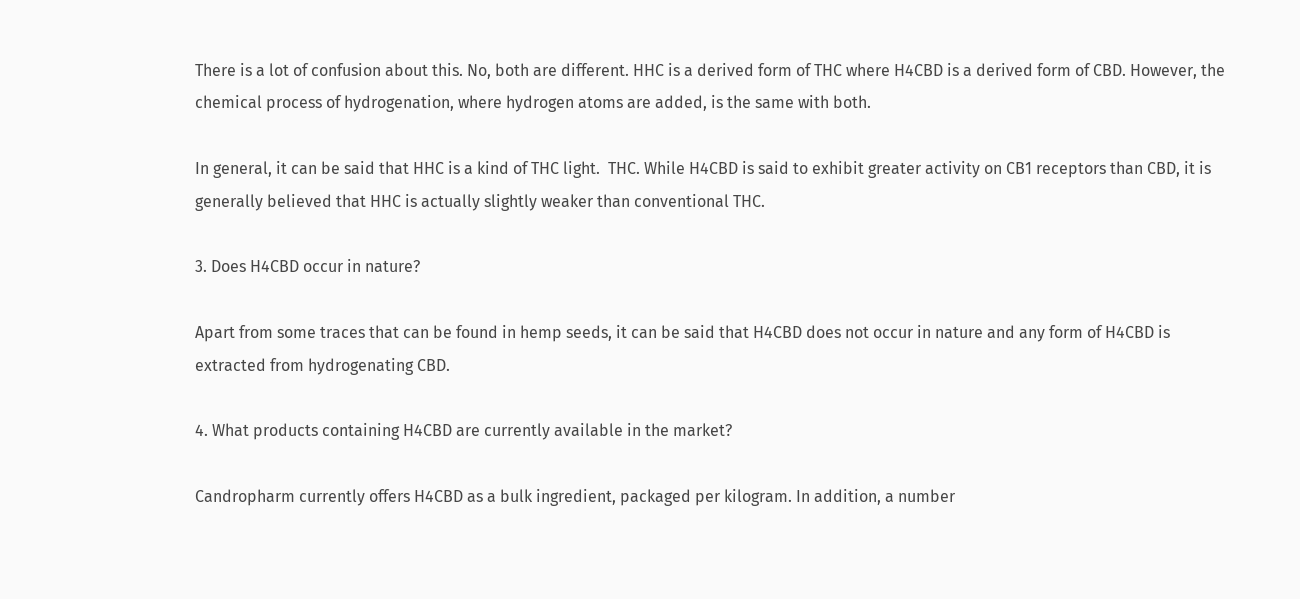There is a lot of confusion about this. No, both are different. HHC is a derived form of THC where H4CBD is a derived form of CBD. However, the chemical process of hydrogenation, where hydrogen atoms are added, is the same with both.

In general, it can be said that HHC is a kind of THC light.  THC. While H4CBD is said to exhibit greater activity on CB1 receptors than CBD, it is generally believed that HHC is actually slightly weaker than conventional THC.

3. Does H4CBD occur in nature?

Apart from some traces that can be found in hemp seeds, it can be said that H4CBD does not occur in nature and any form of H4CBD is extracted from hydrogenating CBD.

4. What products containing H4CBD are currently available in the market?

Candropharm currently offers H4CBD as a bulk ingredient, packaged per kilogram. In addition, a number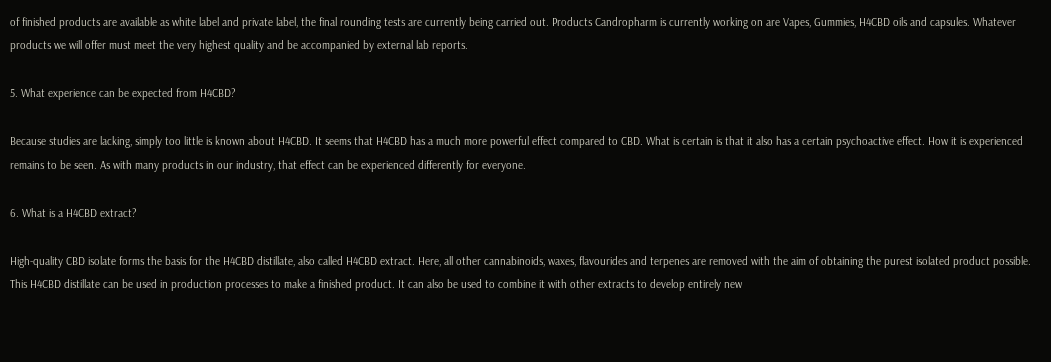of finished products are available as white label and private label, the final rounding tests are currently being carried out. Products Candropharm is currently working on are Vapes, Gummies, H4CBD oils and capsules. Whatever products we will offer must meet the very highest quality and be accompanied by external lab reports.

5. What experience can be expected from H4CBD?

Because studies are lacking, simply too little is known about H4CBD. It seems that H4CBD has a much more powerful effect compared to CBD. What is certain is that it also has a certain psychoactive effect. How it is experienced remains to be seen. As with many products in our industry, that effect can be experienced differently for everyone.

6. What is a H4CBD extract?

High-quality CBD isolate forms the basis for the H4CBD distillate, also called H4CBD extract. Here, all other cannabinoids, waxes, flavourides and terpenes are removed with the aim of obtaining the purest isolated product possible. This H4CBD distillate can be used in production processes to make a finished product. It can also be used to combine it with other extracts to develop entirely new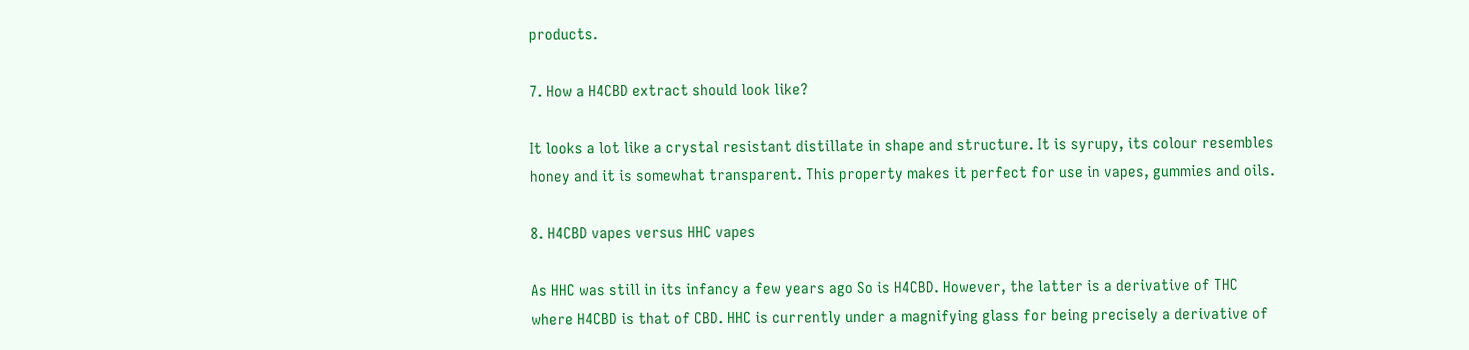products.

7. How a H4CBD extract should look like?

It looks a lot like a crystal resistant distillate in shape and structure. It is syrupy, its colour resembles honey and it is somewhat transparent. This property makes it perfect for use in vapes, gummies and oils.

8. H4CBD vapes versus HHC vapes

As HHC was still in its infancy a few years ago So is H4CBD. However, the latter is a derivative of THC where H4CBD is that of CBD. HHC is currently under a magnifying glass for being precisely a derivative of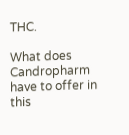THC.

What does Candropharm have to offer in this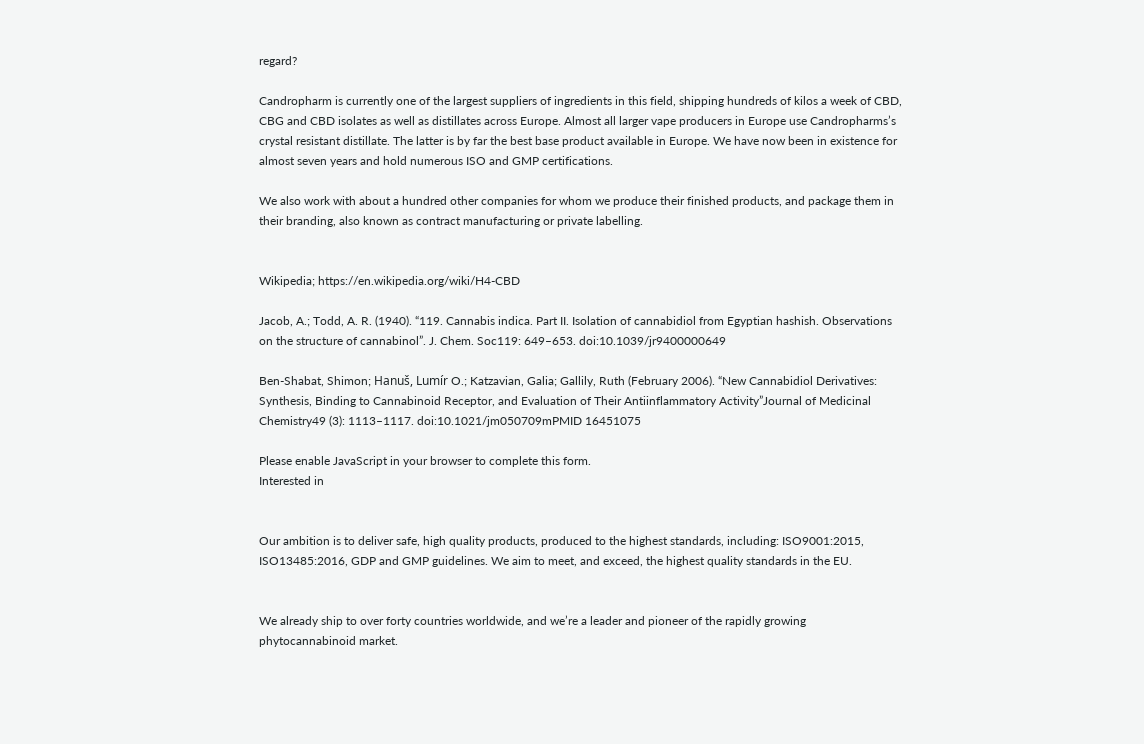regard?

Candropharm is currently one of the largest suppliers of ingredients in this field, shipping hundreds of kilos a week of CBD, CBG and CBD isolates as well as distillates across Europe. Almost all larger vape producers in Europe use Candropharms’s crystal resistant distillate. The latter is by far the best base product available in Europe. We have now been in existence for almost seven years and hold numerous ISO and GMP certifications.

We also work with about a hundred other companies for whom we produce their finished products, and package them in their branding, also known as contract manufacturing or private labelling.


Wikipedia; https://en.wikipedia.org/wiki/H4-CBD

Jacob, A.; Todd, A. R. (1940). “119. Cannabis indica. Part II. Isolation of cannabidiol from Egyptian hashish. Observations on the structure of cannabinol”. J. Chem. Soc119: 649–653. doi:10.1039/jr9400000649

Ben-Shabat, Shimon; Hanuš, Lumír O.; Katzavian, Galia; Gallily, Ruth (February 2006). “New Cannabidiol Derivatives: Synthesis, Binding to Cannabinoid Receptor, and Evaluation of Their Antiinflammatory Activity”Journal of Medicinal Chemistry49 (3): 1113–1117. doi:10.1021/jm050709mPMID 16451075

Please enable JavaScript in your browser to complete this form.
Interested in


Our ambition is to deliver safe, high quality products, produced to the highest standards, including: ISO9001:2015,  ISO13485:2016, GDP and GMP guidelines. We aim to meet, and exceed, the highest quality standards in the EU.


We already ship to over forty countries worldwide, and we’re a leader and pioneer of the rapidly growing phytocannabinoid market.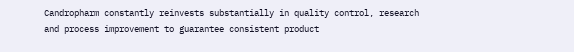Candropharm constantly reinvests substantially in quality control, research and process improvement to guarantee consistent product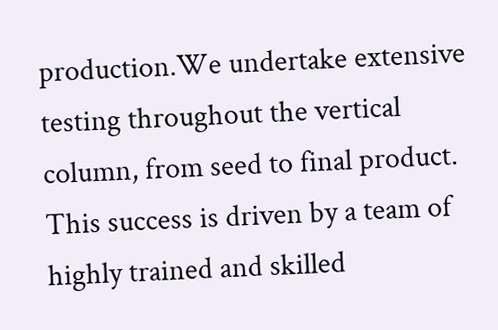production.We undertake extensive testing throughout the vertical column, from seed to final product. This success is driven by a team of highly trained and skilled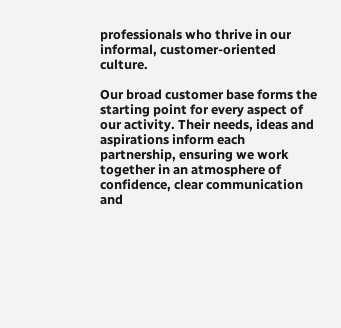professionals who thrive in our informal, customer-oriented culture.

Our broad customer base forms the starting point for every aspect of our activity. Their needs, ideas and aspirations inform each partnership, ensuring we work together in an atmosphere of confidence, clear communication and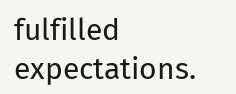fulfilled expectations.